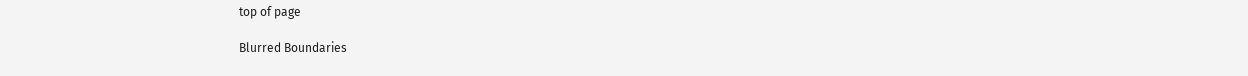top of page

Blurred Boundaries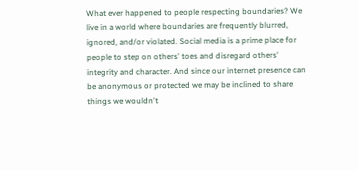What ever happened to people respecting boundaries? We live in a world where boundaries are frequently blurred, ignored, and/or violated. Social media is a prime place for people to step on others' toes and disregard others' integrity and character. And since our internet presence can be anonymous or protected we may be inclined to share things we wouldn't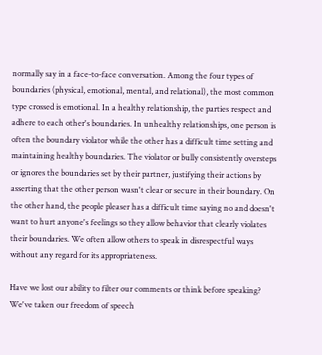normally say in a face-to-face conversation. Among the four types of boundaries (physical, emotional, mental, and relational), the most common type crossed is emotional. In a healthy relationship, the parties respect and adhere to each other's boundaries. In unhealthy relationships, one person is often the boundary violator while the other has a difficult time setting and maintaining healthy boundaries. The violator or bully consistently oversteps or ignores the boundaries set by their partner, justifying their actions by asserting that the other person wasn't clear or secure in their boundary. On the other hand, the people pleaser has a difficult time saying no and doesn't want to hurt anyone's feelings so they allow behavior that clearly violates their boundaries. We often allow others to speak in disrespectful ways without any regard for its appropriateness.

Have we lost our ability to filter our comments or think before speaking? We've taken our freedom of speech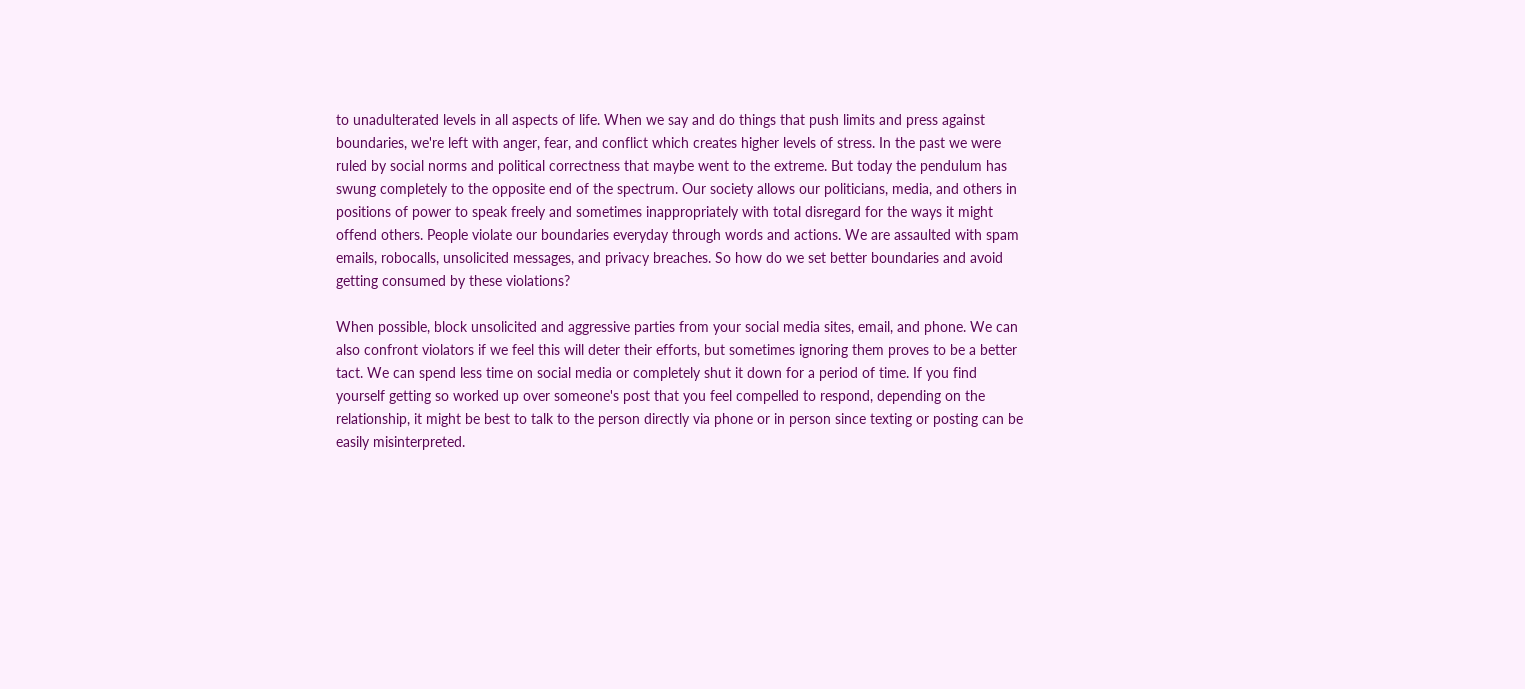to unadulterated levels in all aspects of life. When we say and do things that push limits and press against boundaries, we're left with anger, fear, and conflict which creates higher levels of stress. In the past we were ruled by social norms and political correctness that maybe went to the extreme. But today the pendulum has swung completely to the opposite end of the spectrum. Our society allows our politicians, media, and others in positions of power to speak freely and sometimes inappropriately with total disregard for the ways it might offend others. People violate our boundaries everyday through words and actions. We are assaulted with spam emails, robocalls, unsolicited messages, and privacy breaches. So how do we set better boundaries and avoid getting consumed by these violations?

When possible, block unsolicited and aggressive parties from your social media sites, email, and phone. We can also confront violators if we feel this will deter their efforts, but sometimes ignoring them proves to be a better tact. We can spend less time on social media or completely shut it down for a period of time. If you find yourself getting so worked up over someone's post that you feel compelled to respond, depending on the relationship, it might be best to talk to the person directly via phone or in person since texting or posting can be easily misinterpreted.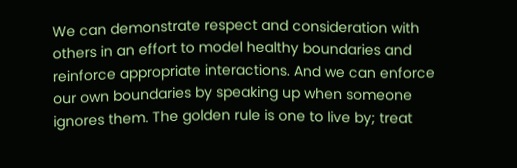We can demonstrate respect and consideration with others in an effort to model healthy boundaries and reinforce appropriate interactions. And we can enforce our own boundaries by speaking up when someone ignores them. The golden rule is one to live by; treat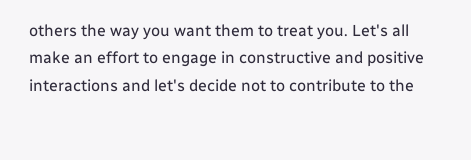others the way you want them to treat you. Let's all make an effort to engage in constructive and positive interactions and let's decide not to contribute to the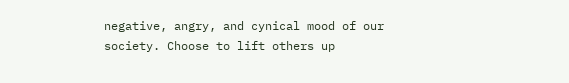negative, angry, and cynical mood of our society. Choose to lift others up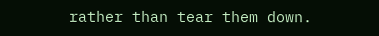rather than tear them down.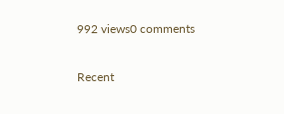992 views0 comments

Recent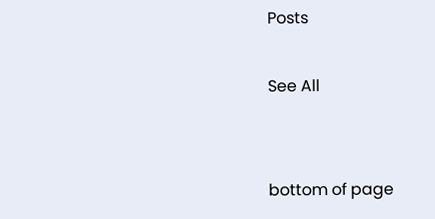Posts

See All


bottom of page